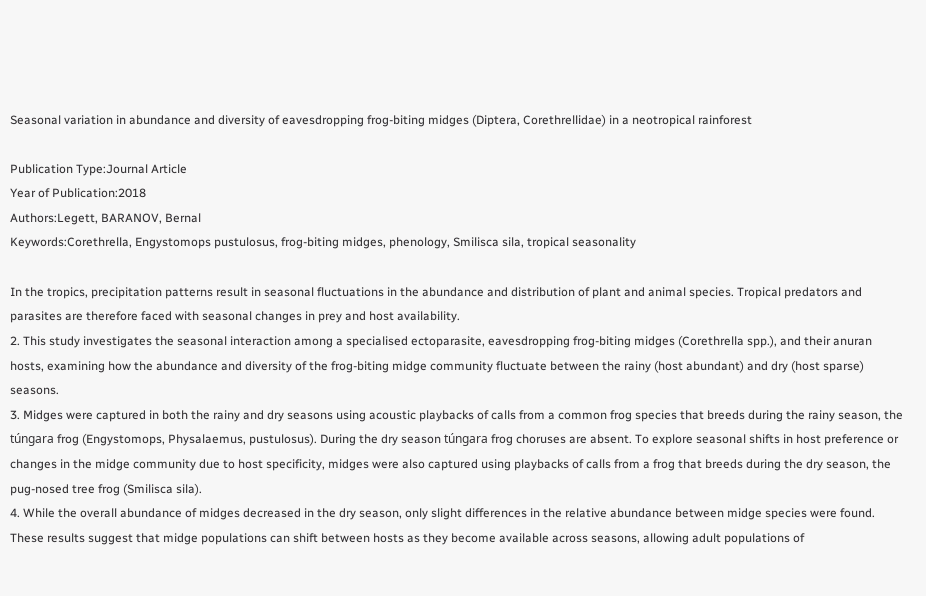Seasonal variation in abundance and diversity of eavesdropping frog-biting midges (Diptera, Corethrellidae) in a neotropical rainforest

Publication Type:Journal Article
Year of Publication:2018
Authors:Legett, BARANOV, Bernal
Keywords:Corethrella, Engystomops pustulosus, frog-biting midges, phenology, Smilisca sila, tropical seasonality

In the tropics, precipitation patterns result in seasonal fluctuations in the abundance and distribution of plant and animal species. Tropical predators and parasites are therefore faced with seasonal changes in prey and host availability.
2. This study investigates the seasonal interaction among a specialised ectoparasite, eavesdropping frog-biting midges (Corethrella spp.), and their anuran hosts, examining how the abundance and diversity of the frog-biting midge community fluctuate between the rainy (host abundant) and dry (host sparse) seasons.
3. Midges were captured in both the rainy and dry seasons using acoustic playbacks of calls from a common frog species that breeds during the rainy season, the túngara frog (Engystomops, Physalaemus, pustulosus). During the dry season túngara frog choruses are absent. To explore seasonal shifts in host preference or changes in the midge community due to host specificity, midges were also captured using playbacks of calls from a frog that breeds during the dry season, the pug-nosed tree frog (Smilisca sila).
4. While the overall abundance of midges decreased in the dry season, only slight differences in the relative abundance between midge species were found. These results suggest that midge populations can shift between hosts as they become available across seasons, allowing adult populations of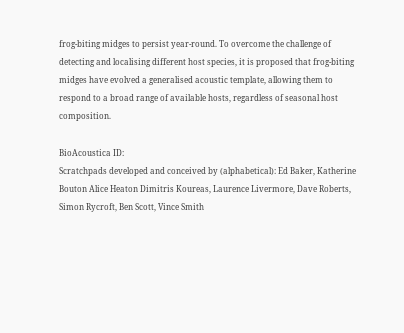frog-biting midges to persist year-round. To overcome the challenge of detecting and localising different host species, it is proposed that frog-biting midges have evolved a generalised acoustic template, allowing them to respond to a broad range of available hosts, regardless of seasonal host composition.

BioAcoustica ID:
Scratchpads developed and conceived by (alphabetical): Ed Baker, Katherine Bouton Alice Heaton Dimitris Koureas, Laurence Livermore, Dave Roberts, Simon Rycroft, Ben Scott, Vince Smith